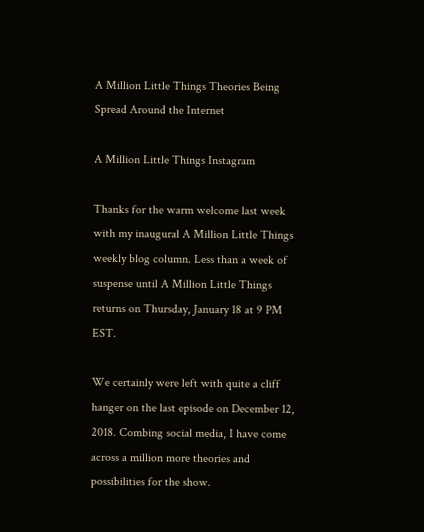A Million Little Things Theories Being Spread Around the Internet

A Million Little Things Instagram

Thanks for the warm welcome last week with my inaugural A Million Little Things weekly blog column. Less than a week of suspense until A Million Little Things returns on Thursday, January 18 at 9 PM EST.

We certainly were left with quite a cliff hanger on the last episode on December 12, 2018. Combing social media, I have come across a million more theories and possibilities for the show.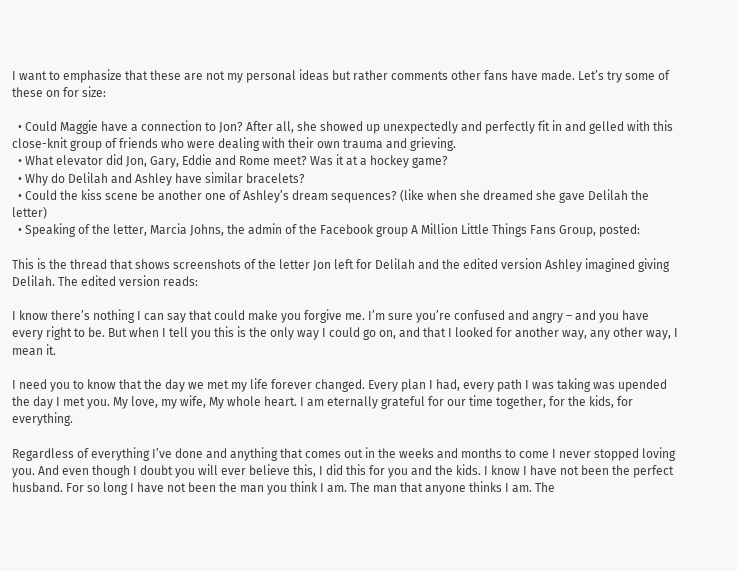I want to emphasize that these are not my personal ideas but rather comments other fans have made. Let’s try some of these on for size:

  • Could Maggie have a connection to Jon? After all, she showed up unexpectedly and perfectly fit in and gelled with this close-knit group of friends who were dealing with their own trauma and grieving.
  • What elevator did Jon, Gary, Eddie and Rome meet? Was it at a hockey game?
  • Why do Delilah and Ashley have similar bracelets?
  • Could the kiss scene be another one of Ashley’s dream sequences? (like when she dreamed she gave Delilah the letter)
  • Speaking of the letter, Marcia Johns, the admin of the Facebook group A Million Little Things Fans Group, posted:

This is the thread that shows screenshots of the letter Jon left for Delilah and the edited version Ashley imagined giving Delilah. The edited version reads:

I know there’s nothing I can say that could make you forgive me. I’m sure you’re confused and angry – and you have every right to be. But when I tell you this is the only way I could go on, and that I looked for another way, any other way, I mean it.

I need you to know that the day we met my life forever changed. Every plan I had, every path I was taking was upended the day I met you. My love, my wife, My whole heart. I am eternally grateful for our time together, for the kids, for everything.

Regardless of everything I’ve done and anything that comes out in the weeks and months to come I never stopped loving you. And even though I doubt you will ever believe this, I did this for you and the kids. I know I have not been the perfect husband. For so long I have not been the man you think I am. The man that anyone thinks I am. The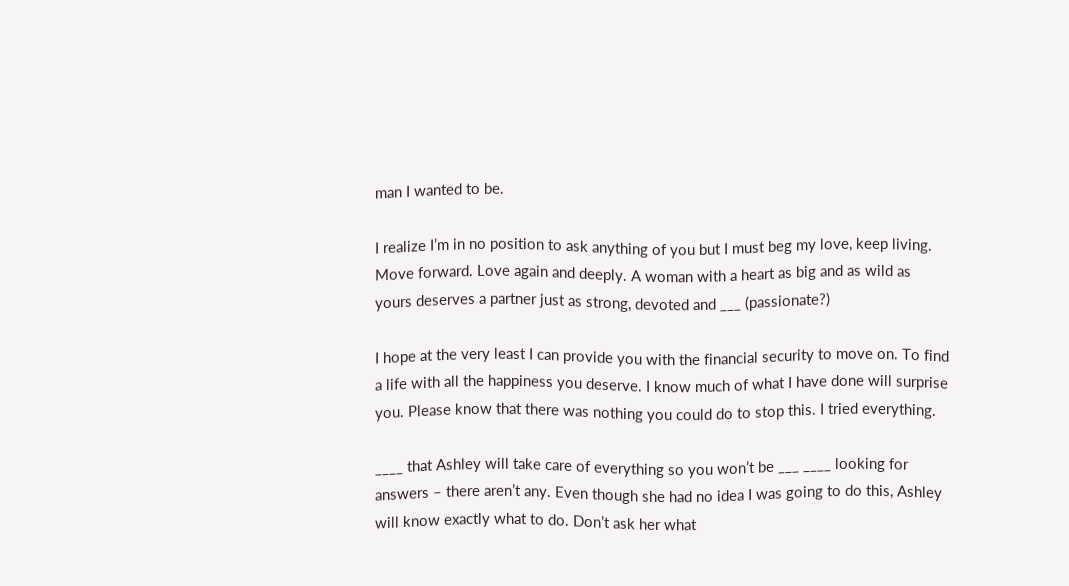man I wanted to be.

I realize I’m in no position to ask anything of you but I must beg my love, keep living. Move forward. Love again and deeply. A woman with a heart as big and as wild as yours deserves a partner just as strong, devoted and ___ (passionate?)

I hope at the very least I can provide you with the financial security to move on. To find a life with all the happiness you deserve. I know much of what I have done will surprise you. Please know that there was nothing you could do to stop this. I tried everything.

____ that Ashley will take care of everything so you won’t be ___ ____ looking for answers – there aren’t any. Even though she had no idea I was going to do this, Ashley will know exactly what to do. Don’t ask her what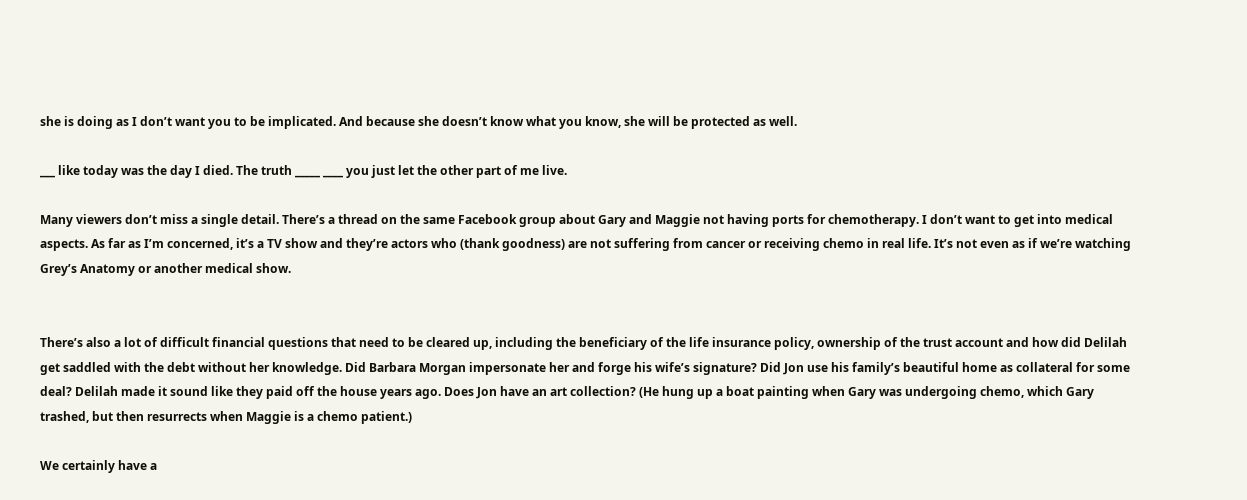she is doing as I don’t want you to be implicated. And because she doesn’t know what you know, she will be protected as well.

___ like today was the day I died. The truth _____ ____ you just let the other part of me live.

Many viewers don’t miss a single detail. There’s a thread on the same Facebook group about Gary and Maggie not having ports for chemotherapy. I don’t want to get into medical aspects. As far as I’m concerned, it’s a TV show and they’re actors who (thank goodness) are not suffering from cancer or receiving chemo in real life. It’s not even as if we’re watching Grey’s Anatomy or another medical show.


There’s also a lot of difficult financial questions that need to be cleared up, including the beneficiary of the life insurance policy, ownership of the trust account and how did Delilah get saddled with the debt without her knowledge. Did Barbara Morgan impersonate her and forge his wife’s signature? Did Jon use his family’s beautiful home as collateral for some deal? Delilah made it sound like they paid off the house years ago. Does Jon have an art collection? (He hung up a boat painting when Gary was undergoing chemo, which Gary trashed, but then resurrects when Maggie is a chemo patient.)

We certainly have a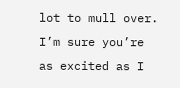lot to mull over. I’m sure you’re as excited as I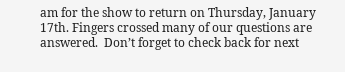am for the show to return on Thursday, January 17th. Fingers crossed many of our questions are answered.  Don’t forget to check back for next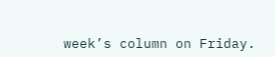week’s column on Friday.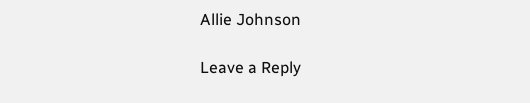Allie Johnson

Leave a Reply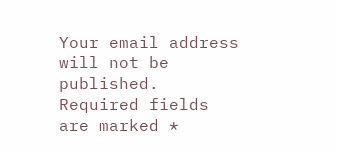Your email address will not be published. Required fields are marked *